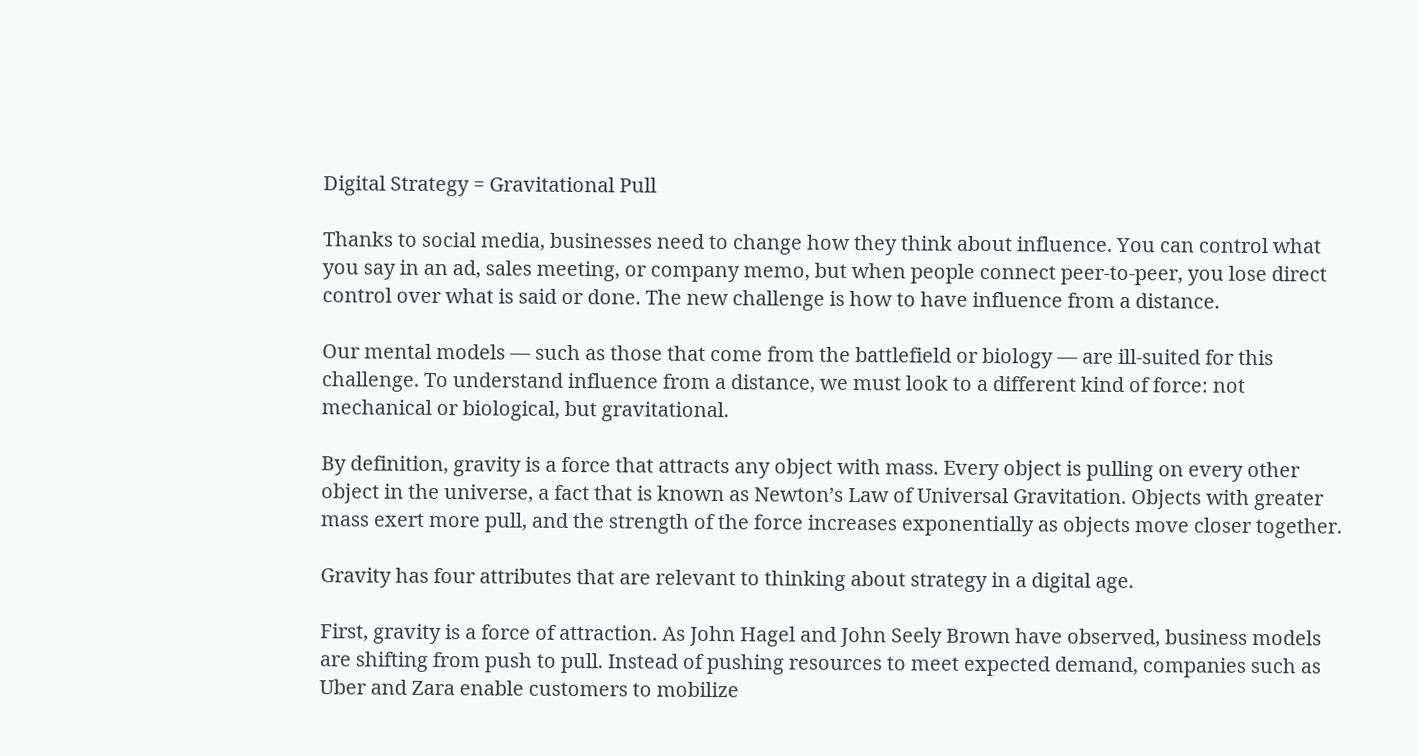Digital Strategy = Gravitational Pull

Thanks to social media, businesses need to change how they think about influence. You can control what you say in an ad, sales meeting, or company memo, but when people connect peer-to-peer, you lose direct control over what is said or done. The new challenge is how to have influence from a distance.

Our mental models — such as those that come from the battlefield or biology — are ill-suited for this challenge. To understand influence from a distance, we must look to a different kind of force: not mechanical or biological, but gravitational.

By definition, gravity is a force that attracts any object with mass. Every object is pulling on every other object in the universe, a fact that is known as Newton’s Law of Universal Gravitation. Objects with greater mass exert more pull, and the strength of the force increases exponentially as objects move closer together.

Gravity has four attributes that are relevant to thinking about strategy in a digital age.

First, gravity is a force of attraction. As John Hagel and John Seely Brown have observed, business models are shifting from push to pull. Instead of pushing resources to meet expected demand, companies such as Uber and Zara enable customers to mobilize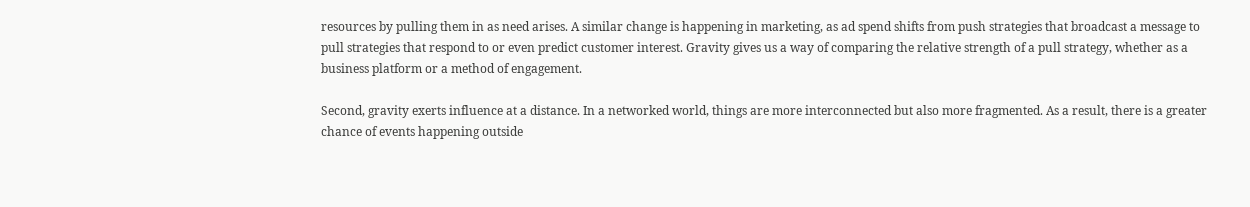resources by pulling them in as need arises. A similar change is happening in marketing, as ad spend shifts from push strategies that broadcast a message to pull strategies that respond to or even predict customer interest. Gravity gives us a way of comparing the relative strength of a pull strategy, whether as a business platform or a method of engagement.

Second, gravity exerts influence at a distance. In a networked world, things are more interconnected but also more fragmented. As a result, there is a greater chance of events happening outside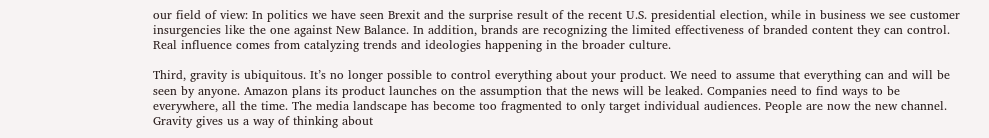our field of view: In politics we have seen Brexit and the surprise result of the recent U.S. presidential election, while in business we see customer insurgencies like the one against New Balance. In addition, brands are recognizing the limited effectiveness of branded content they can control. Real influence comes from catalyzing trends and ideologies happening in the broader culture.

Third, gravity is ubiquitous. It’s no longer possible to control everything about your product. We need to assume that everything can and will be seen by anyone. Amazon plans its product launches on the assumption that the news will be leaked. Companies need to find ways to be everywhere, all the time. The media landscape has become too fragmented to only target individual audiences. People are now the new channel. Gravity gives us a way of thinking about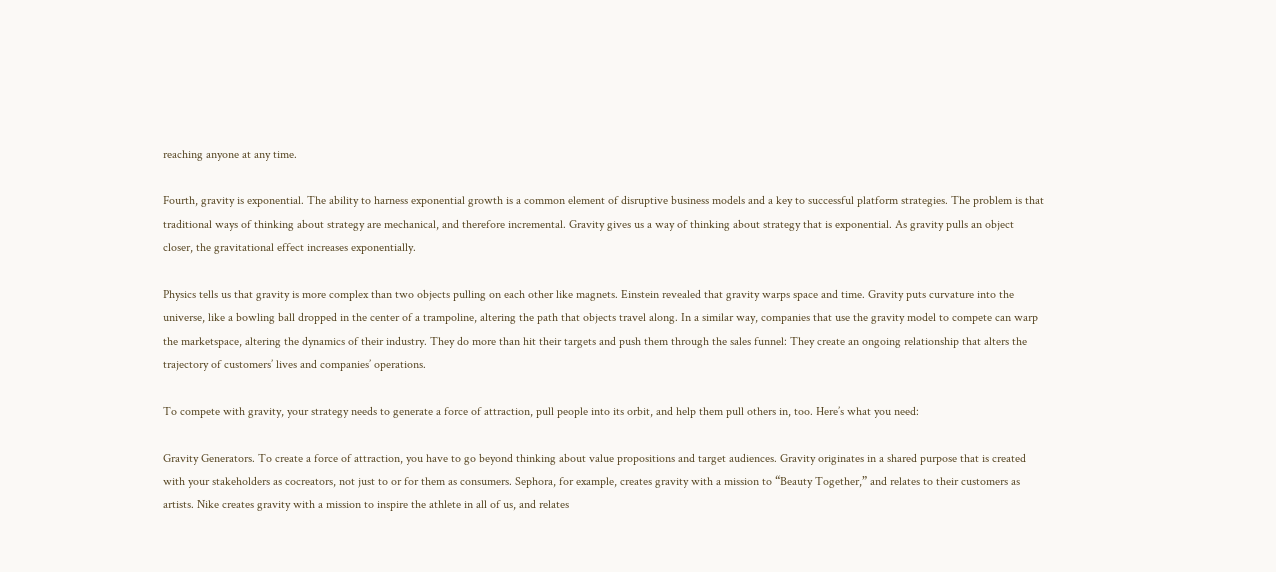reaching anyone at any time.

Fourth, gravity is exponential. The ability to harness exponential growth is a common element of disruptive business models and a key to successful platform strategies. The problem is that traditional ways of thinking about strategy are mechanical, and therefore incremental. Gravity gives us a way of thinking about strategy that is exponential. As gravity pulls an object closer, the gravitational effect increases exponentially.

Physics tells us that gravity is more complex than two objects pulling on each other like magnets. Einstein revealed that gravity warps space and time. Gravity puts curvature into the universe, like a bowling ball dropped in the center of a trampoline, altering the path that objects travel along. In a similar way, companies that use the gravity model to compete can warp the marketspace, altering the dynamics of their industry. They do more than hit their targets and push them through the sales funnel: They create an ongoing relationship that alters the trajectory of customers’ lives and companies’ operations.

To compete with gravity, your strategy needs to generate a force of attraction, pull people into its orbit, and help them pull others in, too. Here’s what you need:

Gravity Generators. To create a force of attraction, you have to go beyond thinking about value propositions and target audiences. Gravity originates in a shared purpose that is created with your stakeholders as cocreators, not just to or for them as consumers. Sephora, for example, creates gravity with a mission to “Beauty Together,” and relates to their customers as artists. Nike creates gravity with a mission to inspire the athlete in all of us, and relates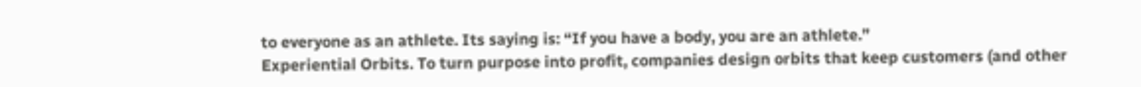to everyone as an athlete. Its saying is: “If you have a body, you are an athlete.”
Experiential Orbits. To turn purpose into profit, companies design orbits that keep customers (and other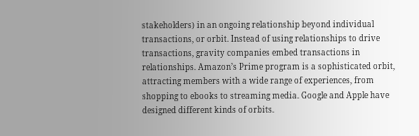stakeholders) in an ongoing relationship beyond individual transactions, or orbit. Instead of using relationships to drive transactions, gravity companies embed transactions in relationships. Amazon’s Prime program is a sophisticated orbit, attracting members with a wide range of experiences, from shopping to ebooks to streaming media. Google and Apple have designed different kinds of orbits.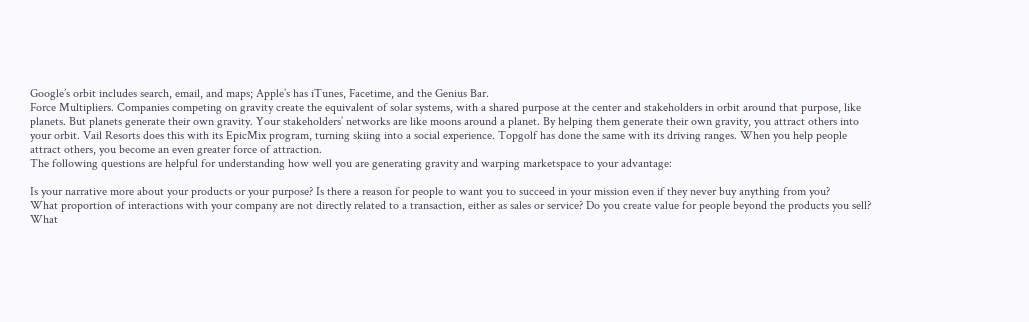Google’s orbit includes search, email, and maps; Apple’s has iTunes, Facetime, and the Genius Bar.
Force Multipliers. Companies competing on gravity create the equivalent of solar systems, with a shared purpose at the center and stakeholders in orbit around that purpose, like planets. But planets generate their own gravity. Your stakeholders’ networks are like moons around a planet. By helping them generate their own gravity, you attract others into your orbit. Vail Resorts does this with its EpicMix program, turning skiing into a social experience. Topgolf has done the same with its driving ranges. When you help people attract others, you become an even greater force of attraction.
The following questions are helpful for understanding how well you are generating gravity and warping marketspace to your advantage:

Is your narrative more about your products or your purpose? Is there a reason for people to want you to succeed in your mission even if they never buy anything from you?
What proportion of interactions with your company are not directly related to a transaction, either as sales or service? Do you create value for people beyond the products you sell?
What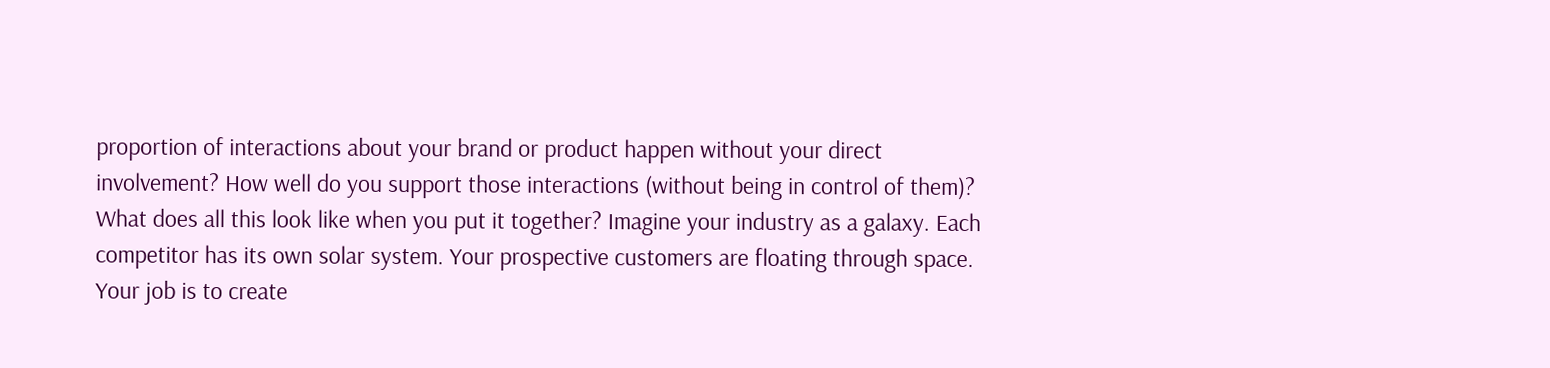proportion of interactions about your brand or product happen without your direct involvement? How well do you support those interactions (without being in control of them)?
What does all this look like when you put it together? Imagine your industry as a galaxy. Each competitor has its own solar system. Your prospective customers are floating through space. Your job is to create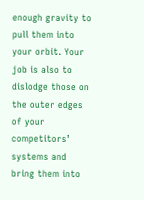enough gravity to pull them into your orbit. Your job is also to dislodge those on the outer edges of your competitors’ systems and bring them into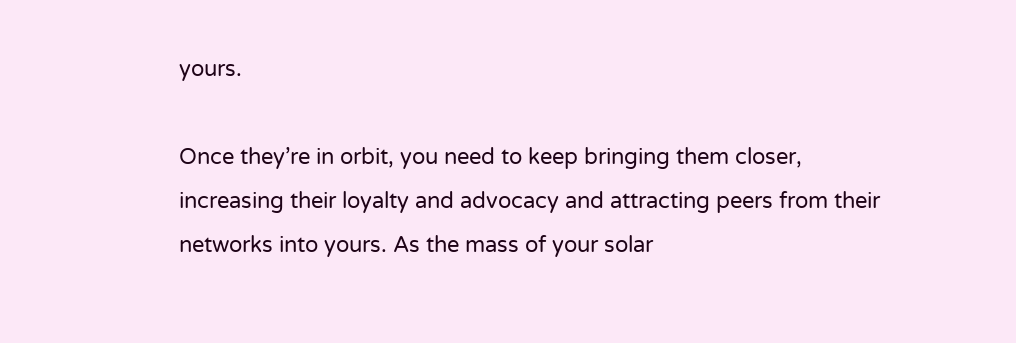yours.

Once they’re in orbit, you need to keep bringing them closer, increasing their loyalty and advocacy and attracting peers from their networks into yours. As the mass of your solar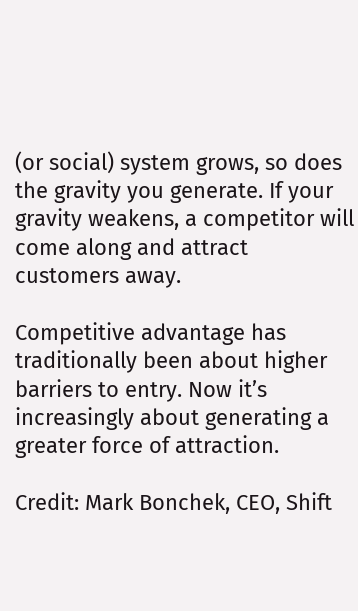(or social) system grows, so does the gravity you generate. If your gravity weakens, a competitor will come along and attract customers away.

Competitive advantage has traditionally been about higher barriers to entry. Now it’s increasingly about generating a greater force of attraction.

Credit: Mark Bonchek, CEO, Shift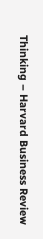Thinking – Harvard Business Review